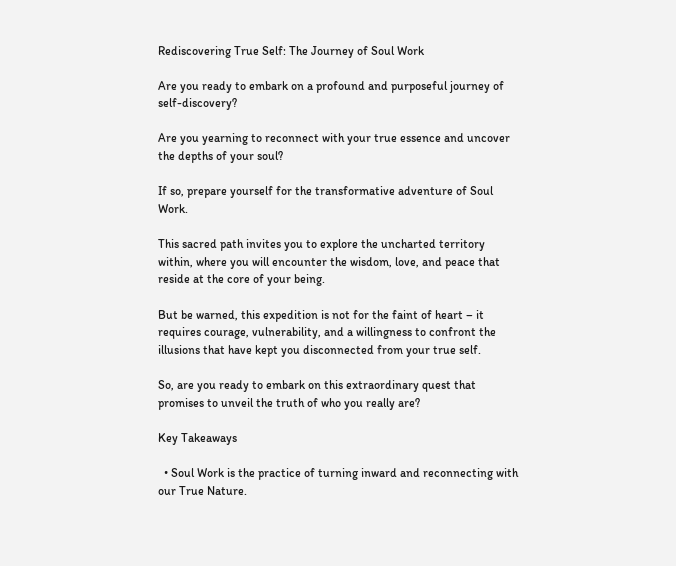Rediscovering True Self: The Journey of Soul Work

Are you ready to embark on a profound and purposeful journey of self-discovery?

Are you yearning to reconnect with your true essence and uncover the depths of your soul?

If so, prepare yourself for the transformative adventure of Soul Work.

This sacred path invites you to explore the uncharted territory within, where you will encounter the wisdom, love, and peace that reside at the core of your being.

But be warned, this expedition is not for the faint of heart – it requires courage, vulnerability, and a willingness to confront the illusions that have kept you disconnected from your true self.

So, are you ready to embark on this extraordinary quest that promises to unveil the truth of who you really are?

Key Takeaways

  • Soul Work is the practice of turning inward and reconnecting with our True Nature.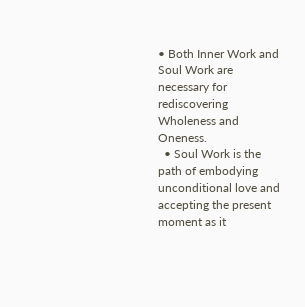• Both Inner Work and Soul Work are necessary for rediscovering Wholeness and Oneness.
  • Soul Work is the path of embodying unconditional love and accepting the present moment as it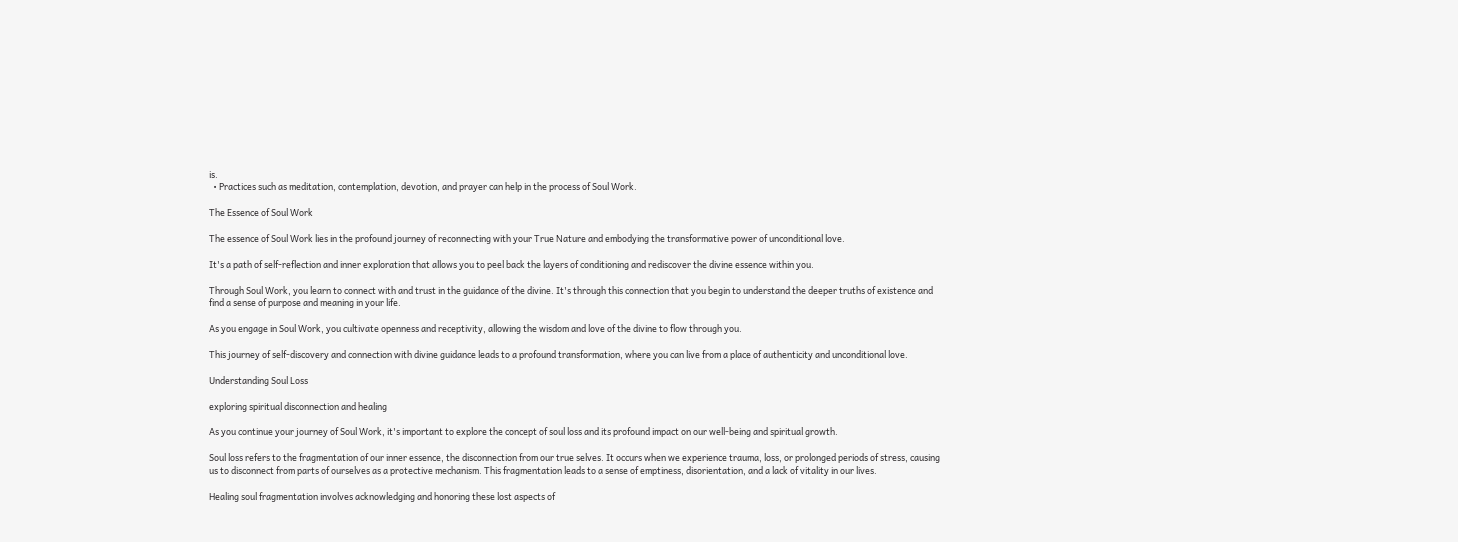is.
  • Practices such as meditation, contemplation, devotion, and prayer can help in the process of Soul Work.

The Essence of Soul Work

The essence of Soul Work lies in the profound journey of reconnecting with your True Nature and embodying the transformative power of unconditional love.

It's a path of self-reflection and inner exploration that allows you to peel back the layers of conditioning and rediscover the divine essence within you.

Through Soul Work, you learn to connect with and trust in the guidance of the divine. It's through this connection that you begin to understand the deeper truths of existence and find a sense of purpose and meaning in your life.

As you engage in Soul Work, you cultivate openness and receptivity, allowing the wisdom and love of the divine to flow through you.

This journey of self-discovery and connection with divine guidance leads to a profound transformation, where you can live from a place of authenticity and unconditional love.

Understanding Soul Loss

exploring spiritual disconnection and healing

As you continue your journey of Soul Work, it's important to explore the concept of soul loss and its profound impact on our well-being and spiritual growth.

Soul loss refers to the fragmentation of our inner essence, the disconnection from our true selves. It occurs when we experience trauma, loss, or prolonged periods of stress, causing us to disconnect from parts of ourselves as a protective mechanism. This fragmentation leads to a sense of emptiness, disorientation, and a lack of vitality in our lives.

Healing soul fragmentation involves acknowledging and honoring these lost aspects of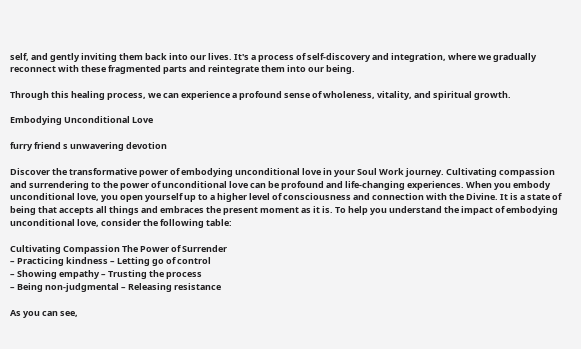self, and gently inviting them back into our lives. It's a process of self-discovery and integration, where we gradually reconnect with these fragmented parts and reintegrate them into our being.

Through this healing process, we can experience a profound sense of wholeness, vitality, and spiritual growth.

Embodying Unconditional Love

furry friend s unwavering devotion

Discover the transformative power of embodying unconditional love in your Soul Work journey. Cultivating compassion and surrendering to the power of unconditional love can be profound and life-changing experiences. When you embody unconditional love, you open yourself up to a higher level of consciousness and connection with the Divine. It is a state of being that accepts all things and embraces the present moment as it is. To help you understand the impact of embodying unconditional love, consider the following table:

Cultivating Compassion The Power of Surrender
– Practicing kindness – Letting go of control
– Showing empathy – Trusting the process
– Being non-judgmental – Releasing resistance

As you can see,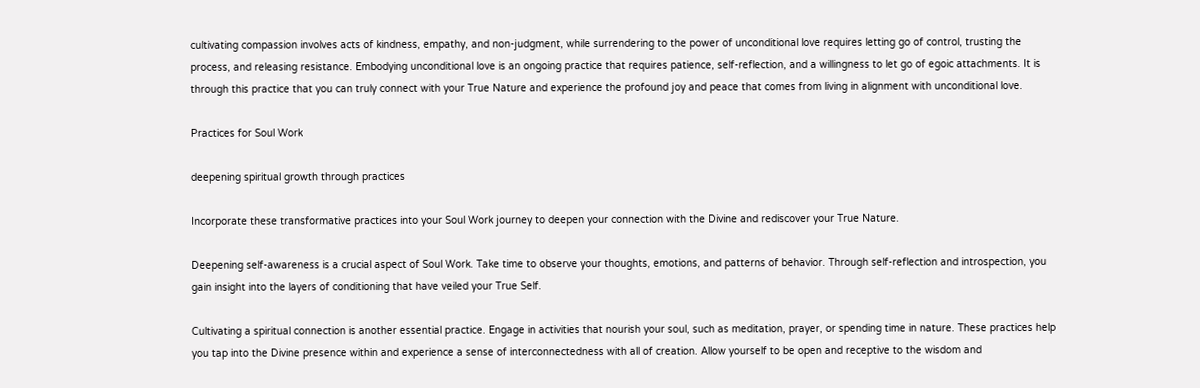cultivating compassion involves acts of kindness, empathy, and non-judgment, while surrendering to the power of unconditional love requires letting go of control, trusting the process, and releasing resistance. Embodying unconditional love is an ongoing practice that requires patience, self-reflection, and a willingness to let go of egoic attachments. It is through this practice that you can truly connect with your True Nature and experience the profound joy and peace that comes from living in alignment with unconditional love.

Practices for Soul Work

deepening spiritual growth through practices

Incorporate these transformative practices into your Soul Work journey to deepen your connection with the Divine and rediscover your True Nature.

Deepening self-awareness is a crucial aspect of Soul Work. Take time to observe your thoughts, emotions, and patterns of behavior. Through self-reflection and introspection, you gain insight into the layers of conditioning that have veiled your True Self.

Cultivating a spiritual connection is another essential practice. Engage in activities that nourish your soul, such as meditation, prayer, or spending time in nature. These practices help you tap into the Divine presence within and experience a sense of interconnectedness with all of creation. Allow yourself to be open and receptive to the wisdom and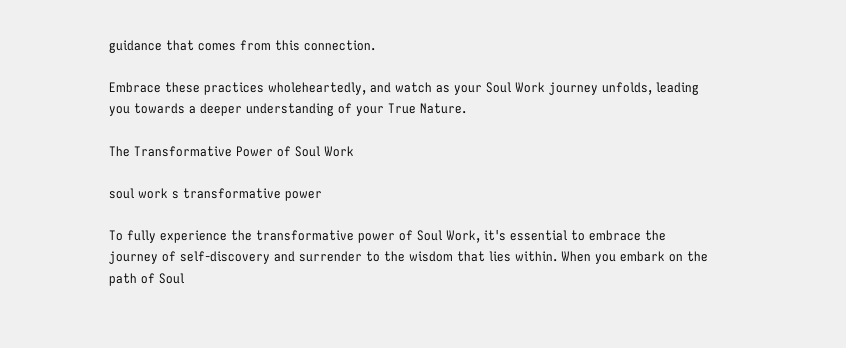guidance that comes from this connection.

Embrace these practices wholeheartedly, and watch as your Soul Work journey unfolds, leading you towards a deeper understanding of your True Nature.

The Transformative Power of Soul Work

soul work s transformative power

To fully experience the transformative power of Soul Work, it's essential to embrace the journey of self-discovery and surrender to the wisdom that lies within. When you embark on the path of Soul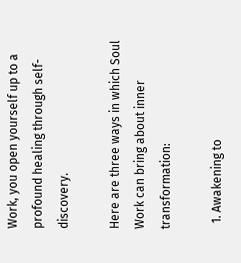Work, you open yourself up to a profound healing through self-discovery.

Here are three ways in which Soul Work can bring about inner transformation:

  1. Awakening to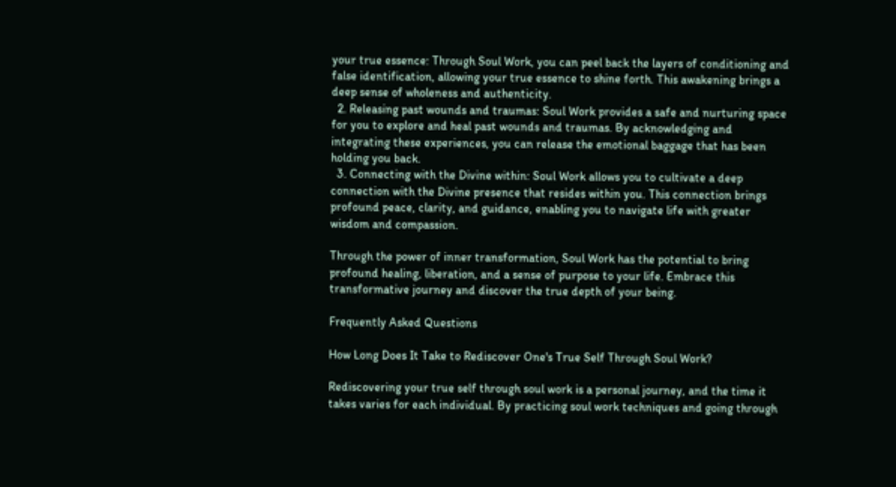your true essence: Through Soul Work, you can peel back the layers of conditioning and false identification, allowing your true essence to shine forth. This awakening brings a deep sense of wholeness and authenticity.
  2. Releasing past wounds and traumas: Soul Work provides a safe and nurturing space for you to explore and heal past wounds and traumas. By acknowledging and integrating these experiences, you can release the emotional baggage that has been holding you back.
  3. Connecting with the Divine within: Soul Work allows you to cultivate a deep connection with the Divine presence that resides within you. This connection brings profound peace, clarity, and guidance, enabling you to navigate life with greater wisdom and compassion.

Through the power of inner transformation, Soul Work has the potential to bring profound healing, liberation, and a sense of purpose to your life. Embrace this transformative journey and discover the true depth of your being.

Frequently Asked Questions

How Long Does It Take to Rediscover One's True Self Through Soul Work?

Rediscovering your true self through soul work is a personal journey, and the time it takes varies for each individual. By practicing soul work techniques and going through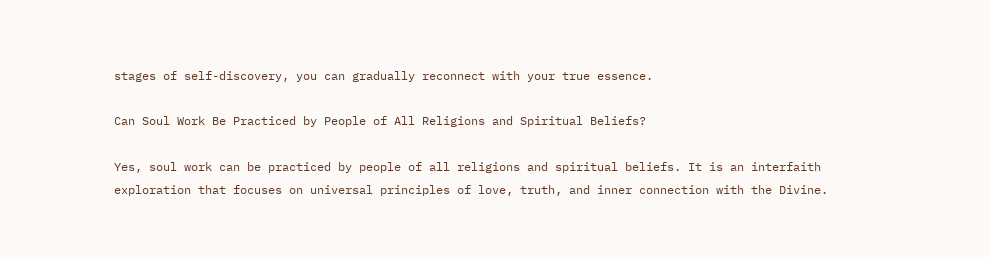stages of self-discovery, you can gradually reconnect with your true essence.

Can Soul Work Be Practiced by People of All Religions and Spiritual Beliefs?

Yes, soul work can be practiced by people of all religions and spiritual beliefs. It is an interfaith exploration that focuses on universal principles of love, truth, and inner connection with the Divine.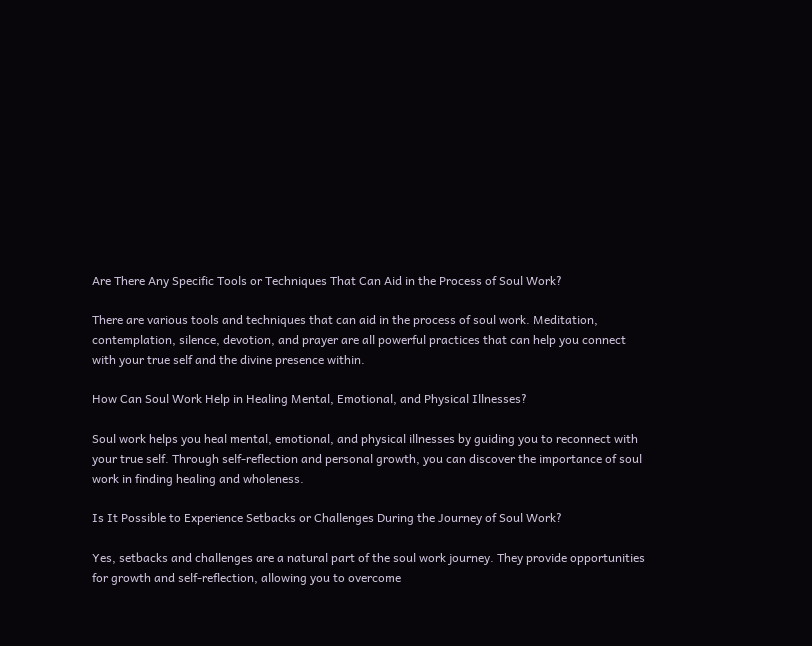Are There Any Specific Tools or Techniques That Can Aid in the Process of Soul Work?

There are various tools and techniques that can aid in the process of soul work. Meditation, contemplation, silence, devotion, and prayer are all powerful practices that can help you connect with your true self and the divine presence within.

How Can Soul Work Help in Healing Mental, Emotional, and Physical Illnesses?

Soul work helps you heal mental, emotional, and physical illnesses by guiding you to reconnect with your true self. Through self-reflection and personal growth, you can discover the importance of soul work in finding healing and wholeness.

Is It Possible to Experience Setbacks or Challenges During the Journey of Soul Work?

Yes, setbacks and challenges are a natural part of the soul work journey. They provide opportunities for growth and self-reflection, allowing you to overcome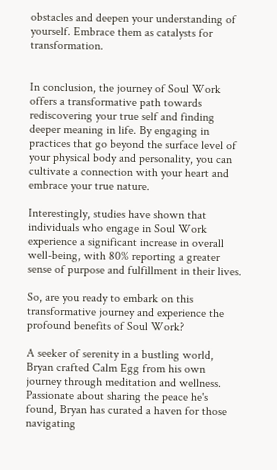obstacles and deepen your understanding of yourself. Embrace them as catalysts for transformation.


In conclusion, the journey of Soul Work offers a transformative path towards rediscovering your true self and finding deeper meaning in life. By engaging in practices that go beyond the surface level of your physical body and personality, you can cultivate a connection with your heart and embrace your true nature.

Interestingly, studies have shown that individuals who engage in Soul Work experience a significant increase in overall well-being, with 80% reporting a greater sense of purpose and fulfillment in their lives.

So, are you ready to embark on this transformative journey and experience the profound benefits of Soul Work?

A seeker of serenity in a bustling world, Bryan crafted Calm Egg from his own journey through meditation and wellness. Passionate about sharing the peace he's found, Bryan has curated a haven for those navigating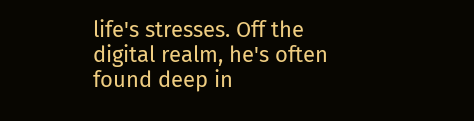life's stresses. Off the digital realm, he's often found deep in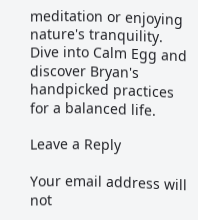meditation or enjoying nature's tranquility. Dive into Calm Egg and discover Bryan's handpicked practices for a balanced life.

Leave a Reply

Your email address will not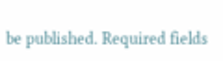be published. Required fields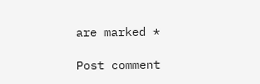are marked *

Post comment